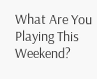What Are You Playing This Weekend?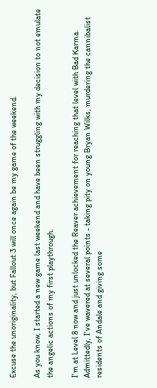Excuse the unoriginality, but Fallout 3 will once again be my game of the weekend.

As you know, I started a new game last weekend and have been struggling with my decision to not emulate the angelic actions of my first playthrough.

I'm at Level 8 now and just unlocked the Reaver achievement for reaching that level with Bad Karma. Admittedly, I've wavered at several points - taking pity on young Bryan Wilks, murdering the cannibalist residents of Andale and giving some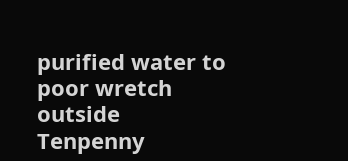purified water to poor wretch outside Tenpenny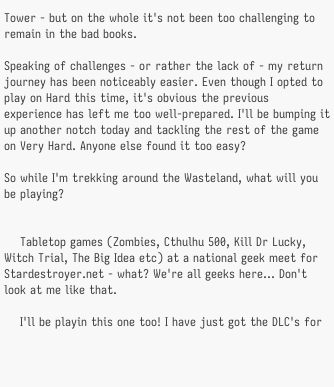Tower - but on the whole it's not been too challenging to remain in the bad books.

Speaking of challenges - or rather the lack of - my return journey has been noticeably easier. Even though I opted to play on Hard this time, it's obvious the previous experience has left me too well-prepared. I'll be bumping it up another notch today and tackling the rest of the game on Very Hard. Anyone else found it too easy?

So while I'm trekking around the Wasteland, what will you be playing?


    Tabletop games (Zombies, Cthulhu 500, Kill Dr Lucky, Witch Trial, The Big Idea etc) at a national geek meet for Stardestroyer.net - what? We're all geeks here... Don't look at me like that.

    I'll be playin this one too! I have just got the DLC's for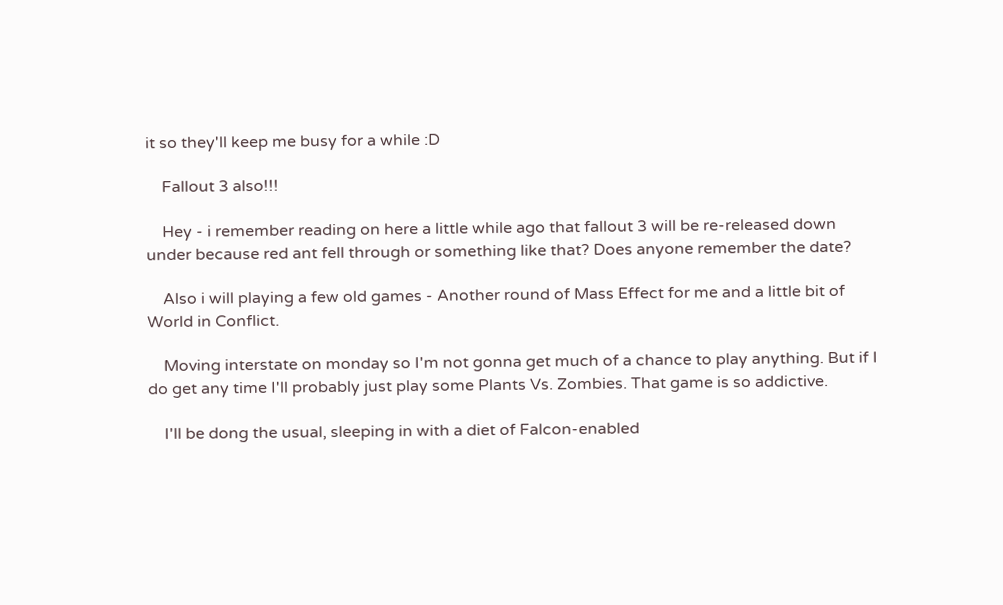it so they'll keep me busy for a while :D

    Fallout 3 also!!!

    Hey - i remember reading on here a little while ago that fallout 3 will be re-released down under because red ant fell through or something like that? Does anyone remember the date?

    Also i will playing a few old games - Another round of Mass Effect for me and a little bit of World in Conflict.

    Moving interstate on monday so I'm not gonna get much of a chance to play anything. But if I do get any time I'll probably just play some Plants Vs. Zombies. That game is so addictive.

    I'll be dong the usual, sleeping in with a diet of Falcon-enabled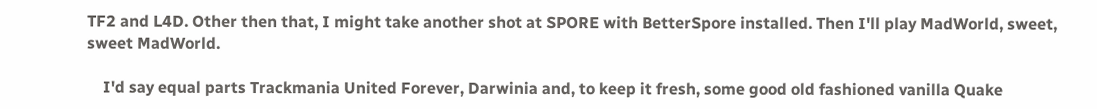TF2 and L4D. Other then that, I might take another shot at SPORE with BetterSpore installed. Then I'll play MadWorld, sweet, sweet MadWorld.

    I'd say equal parts Trackmania United Forever, Darwinia and, to keep it fresh, some good old fashioned vanilla Quake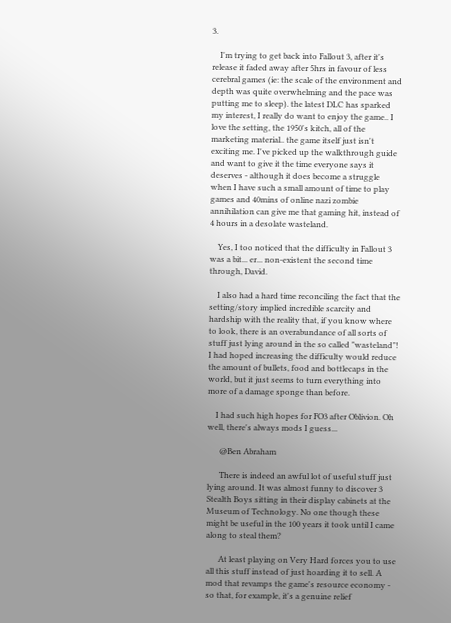3.

    I'm trying to get back into Fallout 3, after it's release it faded away after 5hrs in favour of less cerebral games (ie: the scale of the environment and depth was quite overwhelming and the pace was putting me to sleep). the latest DLC has sparked my interest, I really do want to enjoy the game.. I love the setting, the 1950's kitch, all of the marketing material.. the game itself just isn't exciting me. I've picked up the walkthrough guide and want to give it the time everyone says it deserves - although it does become a struggle when I have such a small amount of time to play games and 40mins of online nazi zombie annihilation can give me that gaming hit, instead of 4 hours in a desolate wasteland.

    Yes, I too noticed that the difficulty in Fallout 3 was a bit... er... non-existent the second time through, David.

    I also had a hard time reconciling the fact that the setting/story implied incredible scarcity and hardship with the reality that, if you know where to look, there is an overabundance of all sorts of stuff just lying around in the so called "wasteland"! I had hoped increasing the difficulty would reduce the amount of bullets, food and bottlecaps in the world, but it just seems to turn everything into more of a damage sponge than before.

    I had such high hopes for FO3 after Oblivion. Oh well, there's always mods I guess...

      @Ben Abraham

      There is indeed an awful lot of useful stuff just lying around. It was almost funny to discover 3 Stealth Boys sitting in their display cabinets at the Museum of Technology. No one though these might be useful in the 100 years it took until I came along to steal them?

      At least playing on Very Hard forces you to use all this stuff instead of just hoarding it to sell. A mod that revamps the game's resource economy - so that, for example, it's a genuine relief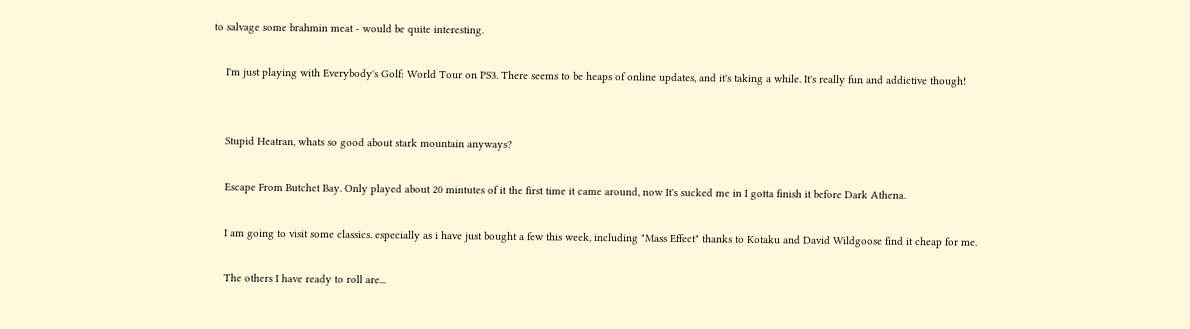to salvage some brahmin meat - would be quite interesting.

    I'm just playing with Everybody's Golf: World Tour on PS3. There seems to be heaps of online updates, and it's taking a while. It's really fun and addictive though!


    Stupid Heatran, whats so good about stark mountain anyways?

    Escape From Butchet Bay. Only played about 20 mintutes of it the first time it came around, now It's sucked me in I gotta finish it before Dark Athena.

    I am going to visit some classics. especially as i have just bought a few this week, including "Mass Effect" thanks to Kotaku and David Wildgoose find it cheap for me.

    The others I have ready to roll are...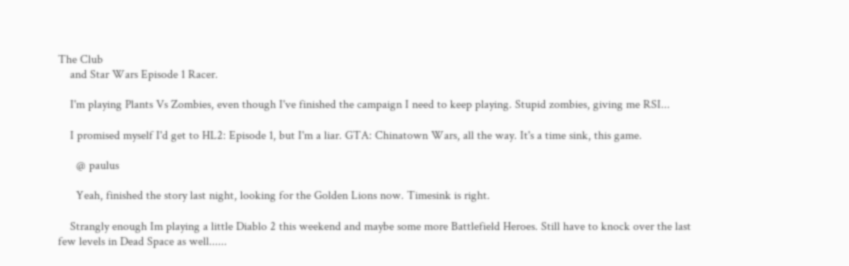The Club
    and Star Wars Episode 1 Racer.

    I'm playing Plants Vs Zombies, even though I've finished the campaign I need to keep playing. Stupid zombies, giving me RSI...

    I promised myself I'd get to HL2: Episode 1, but I'm a liar. GTA: Chinatown Wars, all the way. It's a time sink, this game.

      @ paulus

      Yeah, finished the story last night, looking for the Golden Lions now. Timesink is right.

    Strangly enough Im playing a little Diablo 2 this weekend and maybe some more Battlefield Heroes. Still have to knock over the last few levels in Dead Space as well......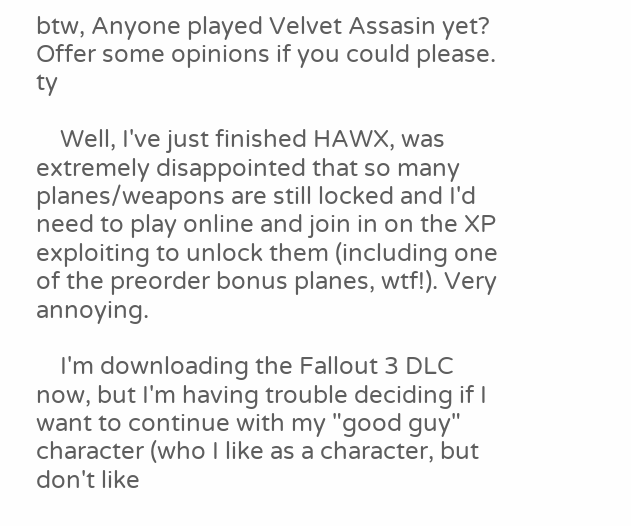btw, Anyone played Velvet Assasin yet? Offer some opinions if you could please. ty

    Well, I've just finished HAWX, was extremely disappointed that so many planes/weapons are still locked and I'd need to play online and join in on the XP exploiting to unlock them (including one of the preorder bonus planes, wtf!). Very annoying.

    I'm downloading the Fallout 3 DLC now, but I'm having trouble deciding if I want to continue with my "good guy" character (who I like as a character, but don't like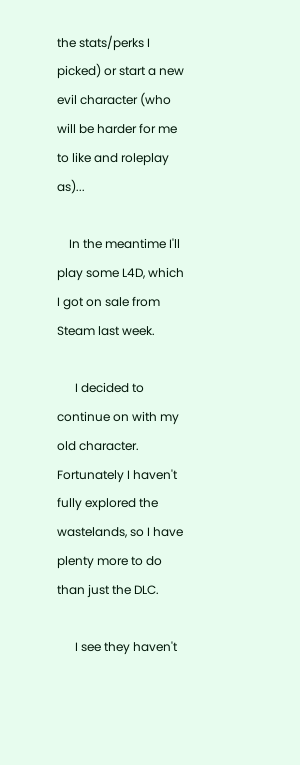the stats/perks I picked) or start a new evil character (who will be harder for me to like and roleplay as)...

    In the meantime I'll play some L4D, which I got on sale from Steam last week.

      I decided to continue on with my old character. Fortunately I haven't fully explored the wastelands, so I have plenty more to do than just the DLC.

      I see they haven't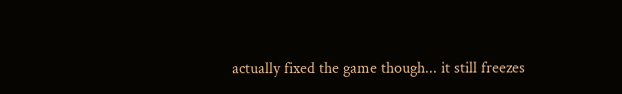actually fixed the game though... it still freezes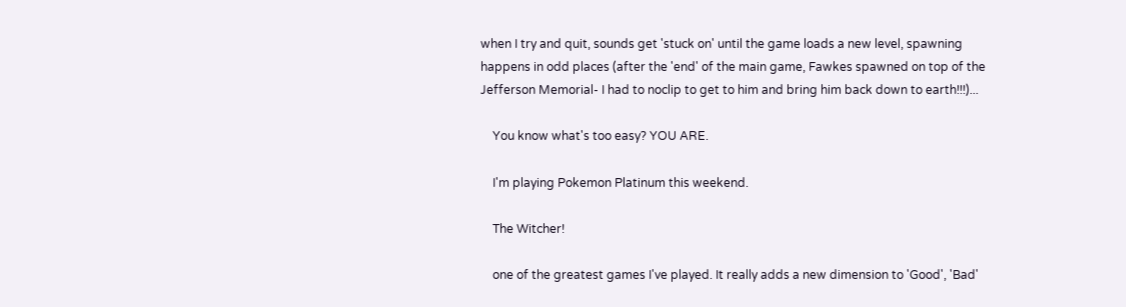when I try and quit, sounds get 'stuck on' until the game loads a new level, spawning happens in odd places (after the 'end' of the main game, Fawkes spawned on top of the Jefferson Memorial- I had to noclip to get to him and bring him back down to earth!!!)...

    You know what's too easy? YOU ARE.

    I'm playing Pokemon Platinum this weekend.

    The Witcher!

    one of the greatest games I've played. It really adds a new dimension to 'Good', 'Bad'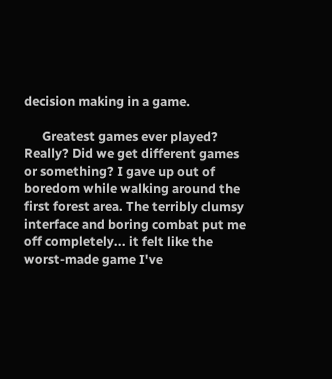decision making in a game.

      Greatest games ever played? Really? Did we get different games or something? I gave up out of boredom while walking around the first forest area. The terribly clumsy interface and boring combat put me off completely... it felt like the worst-made game I've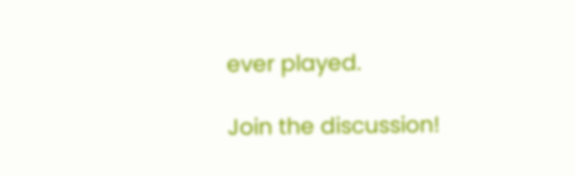ever played.

Join the discussion!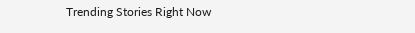Trending Stories Right Now